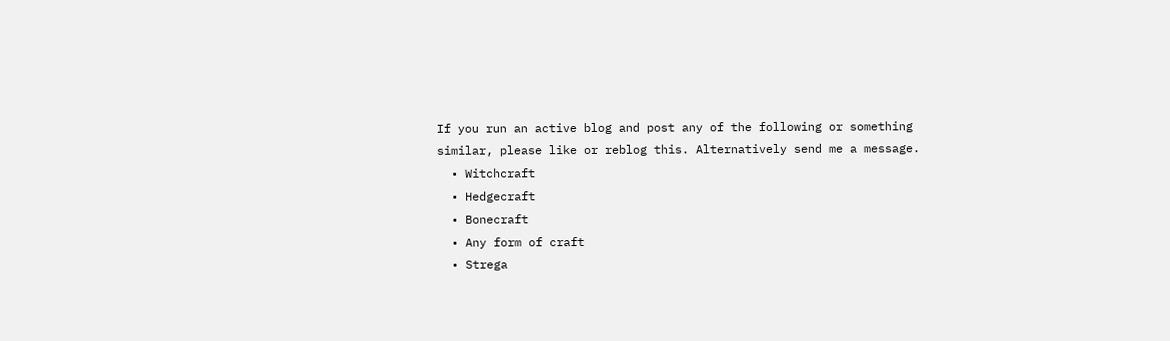If you run an active blog and post any of the following or something similar, please like or reblog this. Alternatively send me a message.
  • Witchcraft
  • Hedgecraft
  • Bonecraft
  • Any form of craft
  • Strega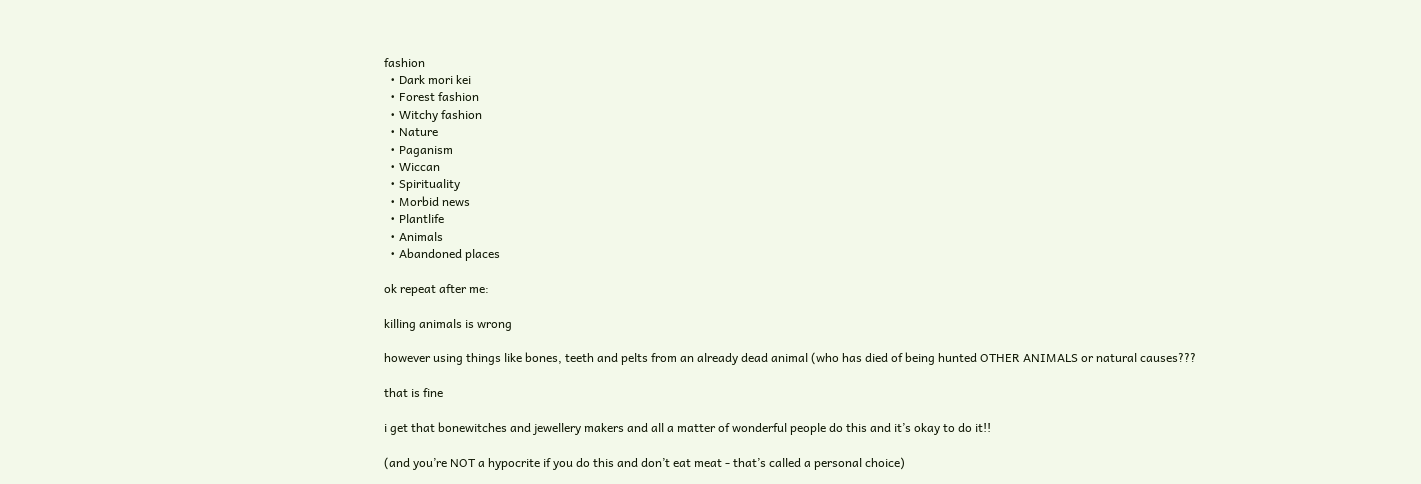fashion
  • Dark mori kei
  • Forest fashion
  • Witchy fashion
  • Nature
  • Paganism
  • Wiccan
  • Spirituality
  • Morbid news
  • Plantlife
  • Animals
  • Abandoned places

ok repeat after me:

killing animals is wrong

however using things like bones, teeth and pelts from an already dead animal (who has died of being hunted OTHER ANIMALS or natural causes???

that is fine

i get that bonewitches and jewellery makers and all a matter of wonderful people do this and it’s okay to do it!!

(and you’re NOT a hypocrite if you do this and don’t eat meat - that’s called a personal choice)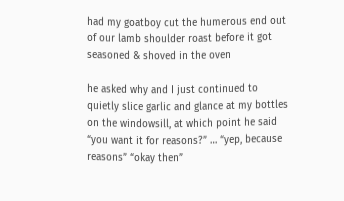had my goatboy cut the humerous end out of our lamb shoulder roast before it got seasoned & shoved in the oven

he asked why and I just continued to quietly slice garlic and glance at my bottles on the windowsill, at which point he said “you want it for reasons?” … “yep, because reasons” “okay then”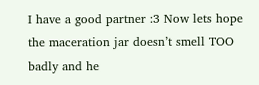I have a good partner :3 Now lets hope the maceration jar doesn’t smell TOO badly and he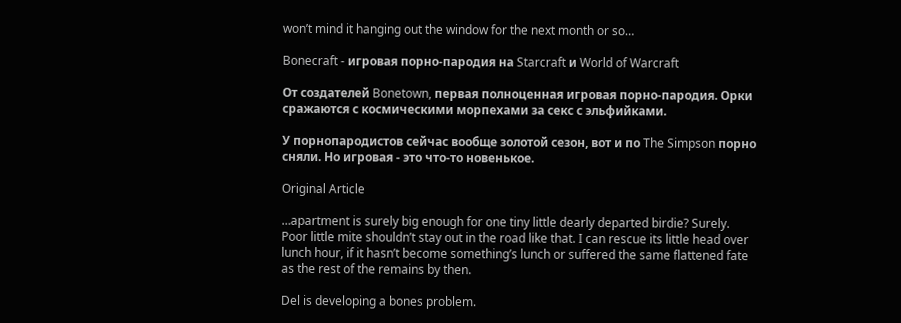won’t mind it hanging out the window for the next month or so…

Bonecraft - игровая порно-пародия на Starcraft и World of Warcraft

От создателей Bonetown, первая полноценная игровая порно-пародия. Орки сражаются с космическими морпехами за секс с эльфийками.

У порнопародистов сейчас вообще золотой сезон, вот и по The Simpson порно сняли. Но игровая - это что-то новенькое.

Original Article

…apartment is surely big enough for one tiny little dearly departed birdie? Surely. Poor little mite shouldn’t stay out in the road like that. I can rescue its little head over lunch hour, if it hasn’t become something’s lunch or suffered the same flattened fate as the rest of the remains by then.

Del is developing a bones problem.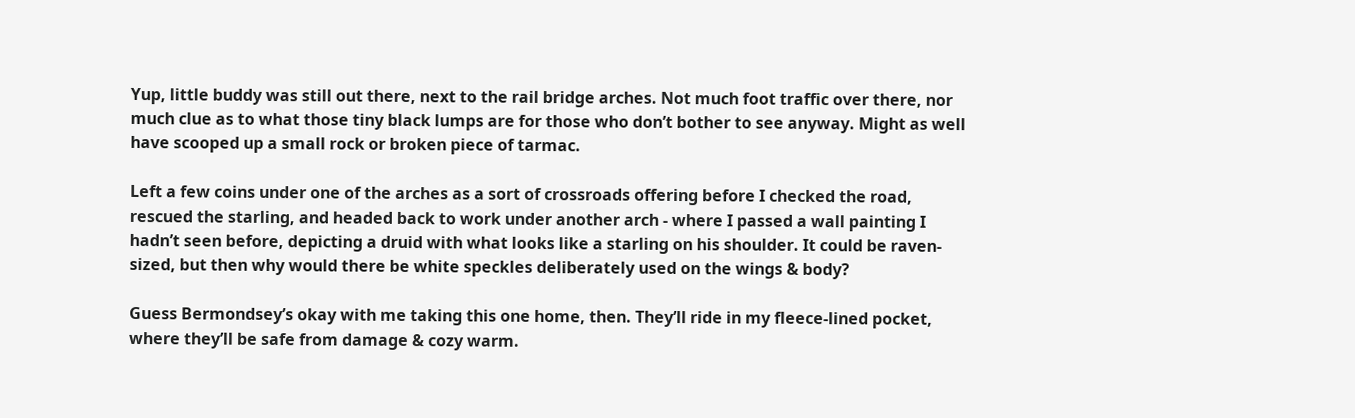Yup, little buddy was still out there, next to the rail bridge arches. Not much foot traffic over there, nor much clue as to what those tiny black lumps are for those who don’t bother to see anyway. Might as well have scooped up a small rock or broken piece of tarmac.

Left a few coins under one of the arches as a sort of crossroads offering before I checked the road, rescued the starling, and headed back to work under another arch - where I passed a wall painting I hadn’t seen before, depicting a druid with what looks like a starling on his shoulder. It could be raven-sized, but then why would there be white speckles deliberately used on the wings & body?

Guess Bermondsey’s okay with me taking this one home, then. They’ll ride in my fleece-lined pocket, where they’ll be safe from damage & cozy warm.